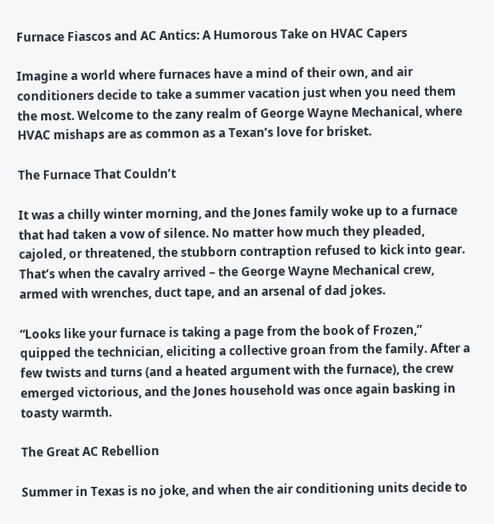Furnace Fiascos and AC Antics: A Humorous Take on HVAC Capers

Imagine a world where furnaces have a mind of their own, and air conditioners decide to take a summer vacation just when you need them the most. Welcome to the zany realm of George Wayne Mechanical, where HVAC mishaps are as common as a Texan’s love for brisket.

The Furnace That Couldn’t

It was a chilly winter morning, and the Jones family woke up to a furnace that had taken a vow of silence. No matter how much they pleaded, cajoled, or threatened, the stubborn contraption refused to kick into gear. That’s when the cavalry arrived – the George Wayne Mechanical crew, armed with wrenches, duct tape, and an arsenal of dad jokes.

“Looks like your furnace is taking a page from the book of Frozen,” quipped the technician, eliciting a collective groan from the family. After a few twists and turns (and a heated argument with the furnace), the crew emerged victorious, and the Jones household was once again basking in toasty warmth.

The Great AC Rebellion

Summer in Texas is no joke, and when the air conditioning units decide to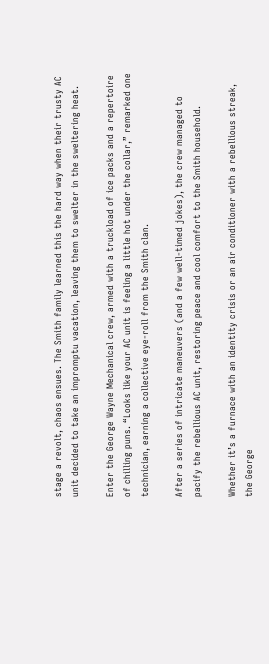stage a revolt, chaos ensues. The Smith family learned this the hard way when their trusty AC unit decided to take an impromptu vacation, leaving them to swelter in the sweltering heat.

Enter the George Wayne Mechanical crew, armed with a truckload of ice packs and a repertoire of chilling puns. “Looks like your AC unit is feeling a little hot under the collar,” remarked one technician, earning a collective eye-roll from the Smith clan.

After a series of intricate maneuvers (and a few well-timed jokes), the crew managed to pacify the rebellious AC unit, restoring peace and cool comfort to the Smith household.

Whether it’s a furnace with an identity crisis or an air conditioner with a rebellious streak, the George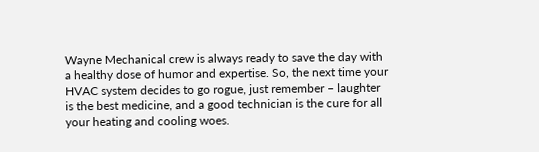Wayne Mechanical crew is always ready to save the day with a healthy dose of humor and expertise. So, the next time your HVAC system decides to go rogue, just remember – laughter is the best medicine, and a good technician is the cure for all your heating and cooling woes.